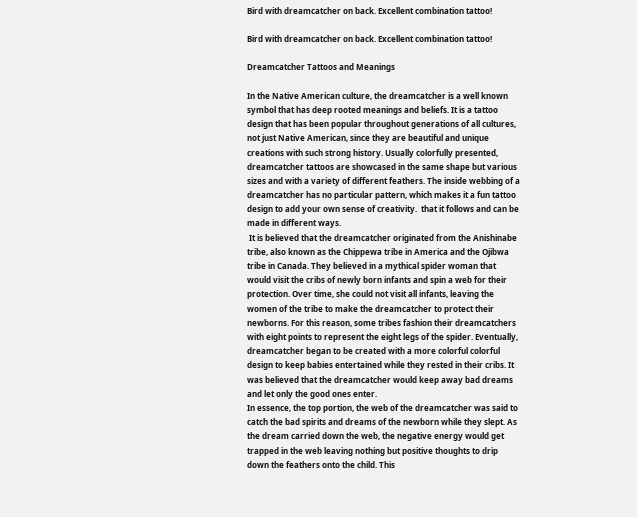Bird with dreamcatcher on back. Excellent combination tattoo!

Bird with dreamcatcher on back. Excellent combination tattoo!

Dreamcatcher Tattoos and Meanings

In the Native American culture, the dreamcatcher is a well known symbol that has deep rooted meanings and beliefs. It is a tattoo design that has been popular throughout generations of all cultures, not just Native American, since they are beautiful and unique creations with such strong history. Usually colorfully presented, dreamcatcher tattoos are showcased in the same shape but various sizes and with a variety of different feathers. The inside webbing of a dreamcatcher has no particular pattern, which makes it a fun tattoo design to add your own sense of creativity.  that it follows and can be made in different ways.
 It is believed that the dreamcatcher originated from the Anishinabe tribe, also known as the Chippewa tribe in America and the Ojibwa tribe in Canada. They believed in a mythical spider woman that would visit the cribs of newly born infants and spin a web for their protection. Over time, she could not visit all infants, leaving the women of the tribe to make the dreamcatcher to protect their newborns. For this reason, some tribes fashion their dreamcatchers with eight points to represent the eight legs of the spider. Eventually, dreamcatcher began to be created with a more colorful colorful design to keep babies entertained while they rested in their cribs. It was believed that the dreamcatcher would keep away bad dreams and let only the good ones enter.
In essence, the top portion, the web of the dreamcatcher was said to catch the bad spirits and dreams of the newborn while they slept. As the dream carried down the web, the negative energy would get trapped in the web leaving nothing but positive thoughts to drip down the feathers onto the child. This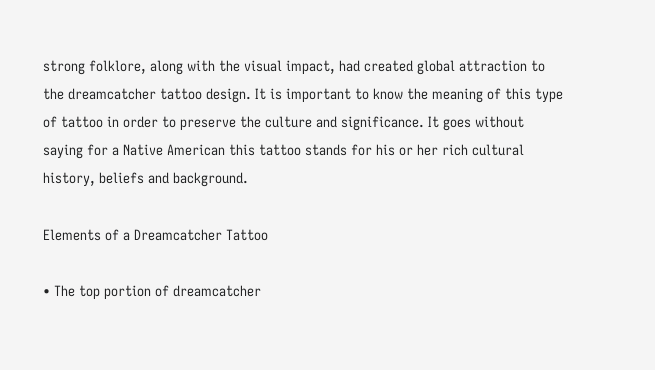strong folklore, along with the visual impact, had created global attraction to the dreamcatcher tattoo design. It is important to know the meaning of this type of tattoo in order to preserve the culture and significance. It goes without saying for a Native American this tattoo stands for his or her rich cultural history, beliefs and background.

Elements of a Dreamcatcher Tattoo

• The top portion of dreamcatcher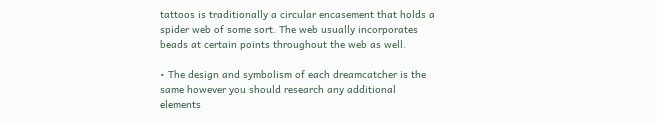tattoos is traditionally a circular encasement that holds a spider web of some sort. The web usually incorporates beads at certain points throughout the web as well.

• The design and symbolism of each dreamcatcher is the same however you should research any additional elements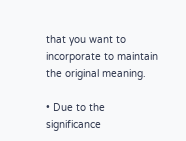that you want to incorporate to maintain the original meaning.

• Due to the significance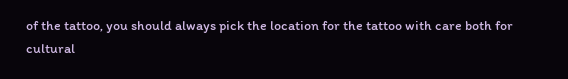of the tattoo, you should always pick the location for the tattoo with care both for cultural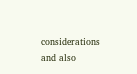considerations and also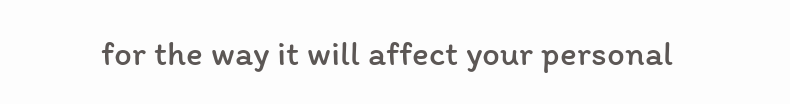for the way it will affect your personal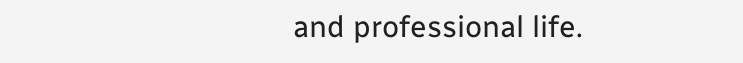and professional life.